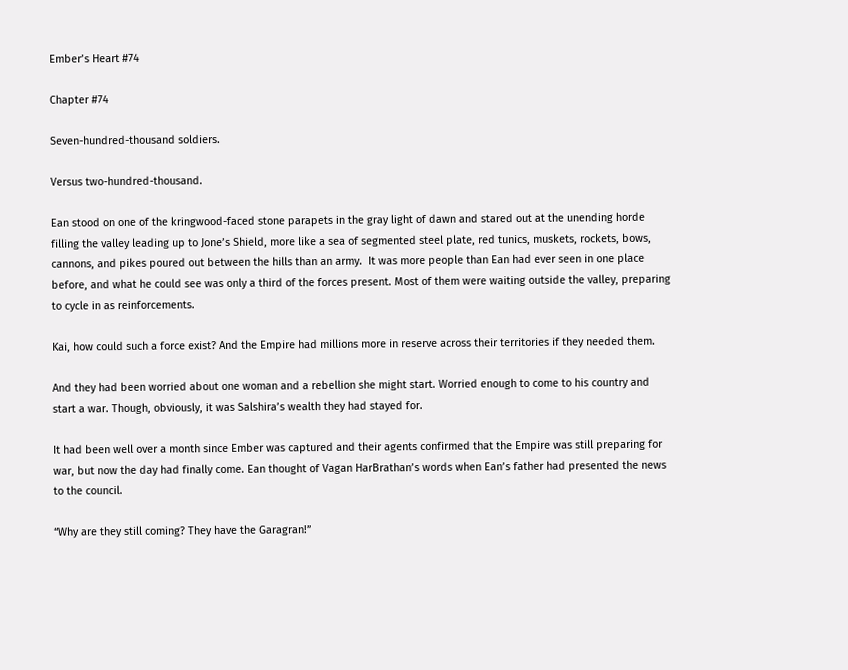Ember’s Heart #74

Chapter #74

Seven-hundred-thousand soldiers.

Versus two-hundred-thousand.

Ean stood on one of the kringwood-faced stone parapets in the gray light of dawn and stared out at the unending horde filling the valley leading up to Jone’s Shield, more like a sea of segmented steel plate, red tunics, muskets, rockets, bows, cannons, and pikes poured out between the hills than an army.  It was more people than Ean had ever seen in one place before, and what he could see was only a third of the forces present. Most of them were waiting outside the valley, preparing to cycle in as reinforcements.

Kai, how could such a force exist? And the Empire had millions more in reserve across their territories if they needed them.

And they had been worried about one woman and a rebellion she might start. Worried enough to come to his country and start a war. Though, obviously, it was Salshira’s wealth they had stayed for.

It had been well over a month since Ember was captured and their agents confirmed that the Empire was still preparing for war, but now the day had finally come. Ean thought of Vagan HarBrathan’s words when Ean’s father had presented the news to the council.

“Why are they still coming? They have the Garagran!”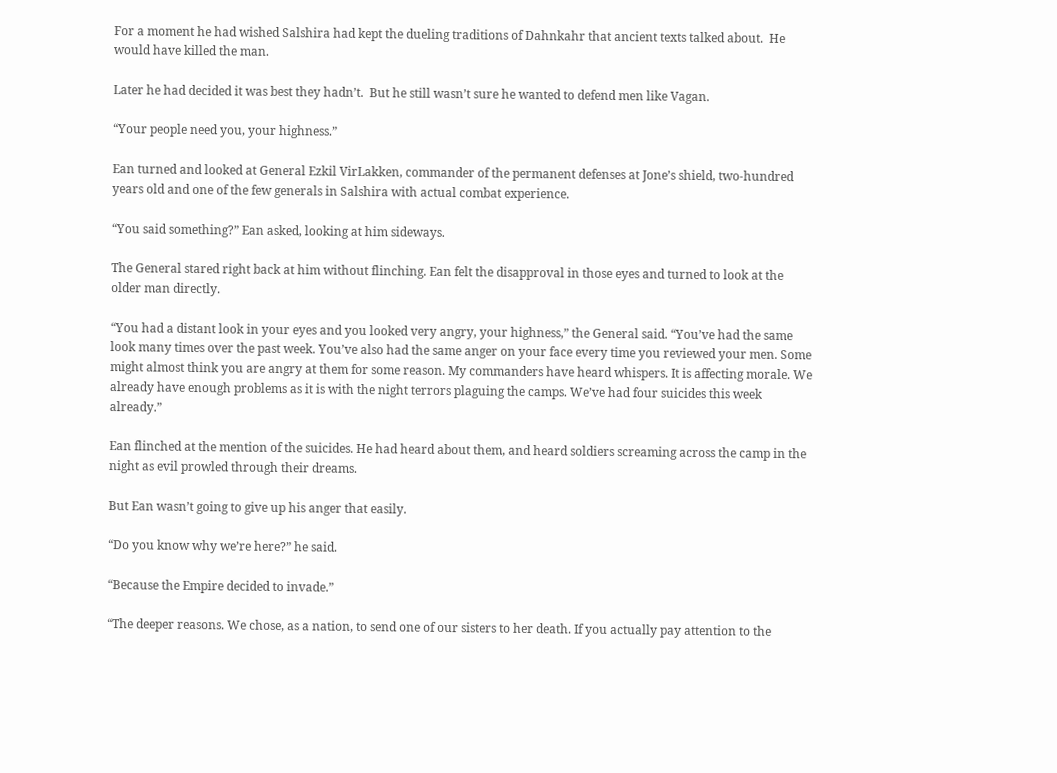For a moment he had wished Salshira had kept the dueling traditions of Dahnkahr that ancient texts talked about.  He would have killed the man.

Later he had decided it was best they hadn’t.  But he still wasn’t sure he wanted to defend men like Vagan.

“Your people need you, your highness.”

Ean turned and looked at General Ezkil VirLakken, commander of the permanent defenses at Jone’s shield, two-hundred years old and one of the few generals in Salshira with actual combat experience.

“You said something?” Ean asked, looking at him sideways.

The General stared right back at him without flinching. Ean felt the disapproval in those eyes and turned to look at the older man directly.

“You had a distant look in your eyes and you looked very angry, your highness,” the General said. “You’ve had the same look many times over the past week. You’ve also had the same anger on your face every time you reviewed your men. Some might almost think you are angry at them for some reason. My commanders have heard whispers. It is affecting morale. We already have enough problems as it is with the night terrors plaguing the camps. We’ve had four suicides this week already.”

Ean flinched at the mention of the suicides. He had heard about them, and heard soldiers screaming across the camp in the night as evil prowled through their dreams.

But Ean wasn’t going to give up his anger that easily.

“Do you know why we’re here?” he said.

“Because the Empire decided to invade.”

“The deeper reasons. We chose, as a nation, to send one of our sisters to her death. If you actually pay attention to the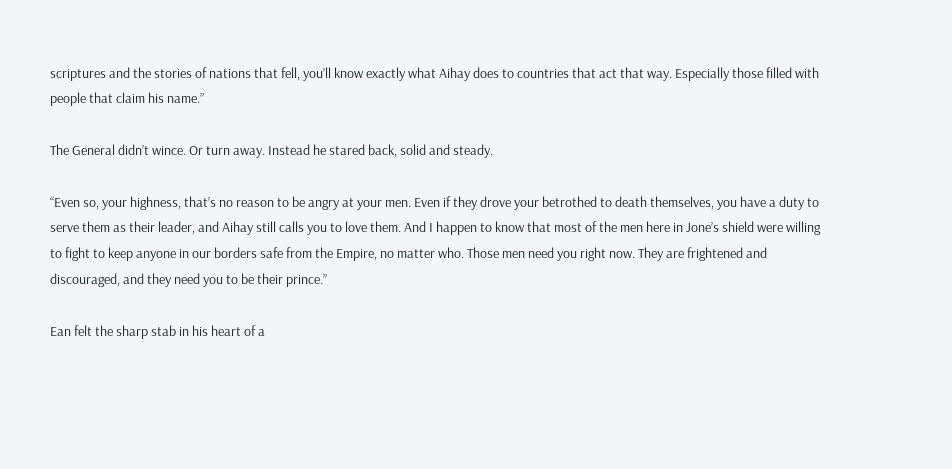scriptures and the stories of nations that fell, you’ll know exactly what Aihay does to countries that act that way. Especially those filled with people that claim his name.”

The General didn’t wince. Or turn away. Instead he stared back, solid and steady.

“Even so, your highness, that’s no reason to be angry at your men. Even if they drove your betrothed to death themselves, you have a duty to serve them as their leader, and Aihay still calls you to love them. And I happen to know that most of the men here in Jone’s shield were willing to fight to keep anyone in our borders safe from the Empire, no matter who. Those men need you right now. They are frightened and discouraged, and they need you to be their prince.”

Ean felt the sharp stab in his heart of a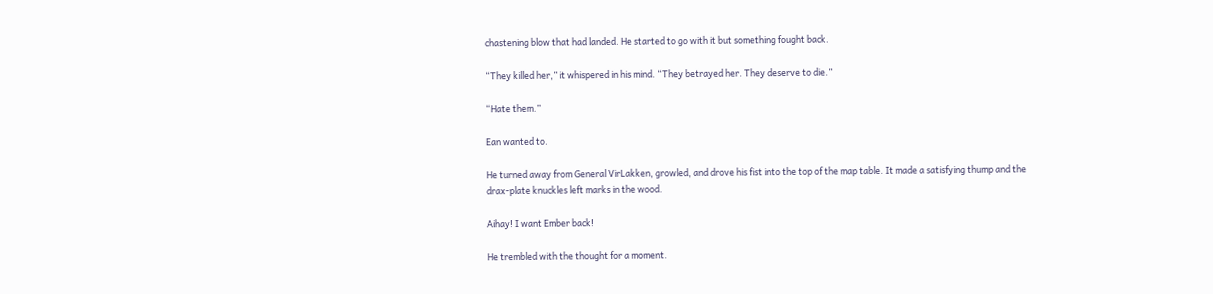chastening blow that had landed. He started to go with it but something fought back.

“They killed her,” it whispered in his mind. “They betrayed her. They deserve to die.”

“Hate them.”

Ean wanted to.

He turned away from General VirLakken, growled, and drove his fist into the top of the map table. It made a satisfying thump and the drax-plate knuckles left marks in the wood.

Aihay! I want Ember back!

He trembled with the thought for a moment.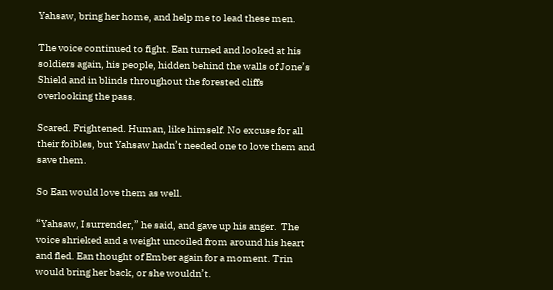Yahsaw, bring her home, and help me to lead these men.

The voice continued to fight. Ean turned and looked at his soldiers again, his people, hidden behind the walls of Jone’s Shield and in blinds throughout the forested cliffs overlooking the pass.

Scared. Frightened. Human, like himself. No excuse for all their foibles, but Yahsaw hadn’t needed one to love them and save them.

So Ean would love them as well.

“Yahsaw, I surrender,” he said, and gave up his anger.  The voice shrieked and a weight uncoiled from around his heart and fled. Ean thought of Ember again for a moment. Trin would bring her back, or she wouldn’t.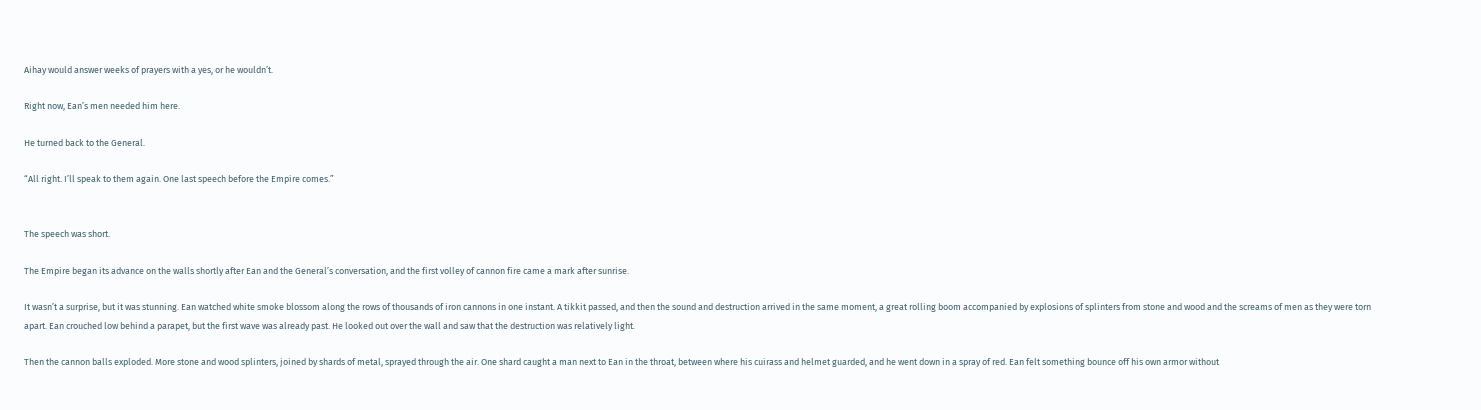Aihay would answer weeks of prayers with a yes, or he wouldn’t.

Right now, Ean’s men needed him here.

He turned back to the General.

“All right. I’ll speak to them again. One last speech before the Empire comes.”


The speech was short.

The Empire began its advance on the walls shortly after Ean and the General’s conversation, and the first volley of cannon fire came a mark after sunrise.

It wasn’t a surprise, but it was stunning. Ean watched white smoke blossom along the rows of thousands of iron cannons in one instant. A tikkit passed, and then the sound and destruction arrived in the same moment, a great rolling boom accompanied by explosions of splinters from stone and wood and the screams of men as they were torn apart. Ean crouched low behind a parapet, but the first wave was already past. He looked out over the wall and saw that the destruction was relatively light.

Then the cannon balls exploded. More stone and wood splinters, joined by shards of metal, sprayed through the air. One shard caught a man next to Ean in the throat, between where his cuirass and helmet guarded, and he went down in a spray of red. Ean felt something bounce off his own armor without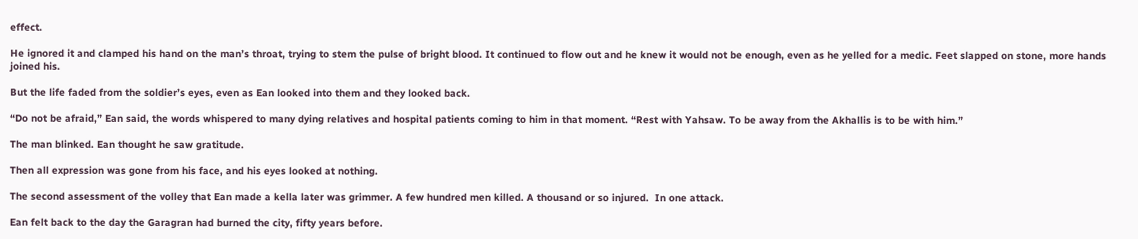effect.

He ignored it and clamped his hand on the man’s throat, trying to stem the pulse of bright blood. It continued to flow out and he knew it would not be enough, even as he yelled for a medic. Feet slapped on stone, more hands joined his.

But the life faded from the soldier’s eyes, even as Ean looked into them and they looked back.

“Do not be afraid,” Ean said, the words whispered to many dying relatives and hospital patients coming to him in that moment. “Rest with Yahsaw. To be away from the Akhallis is to be with him.”

The man blinked. Ean thought he saw gratitude.

Then all expression was gone from his face, and his eyes looked at nothing.

The second assessment of the volley that Ean made a kella later was grimmer. A few hundred men killed. A thousand or so injured.  In one attack.

Ean felt back to the day the Garagran had burned the city, fifty years before.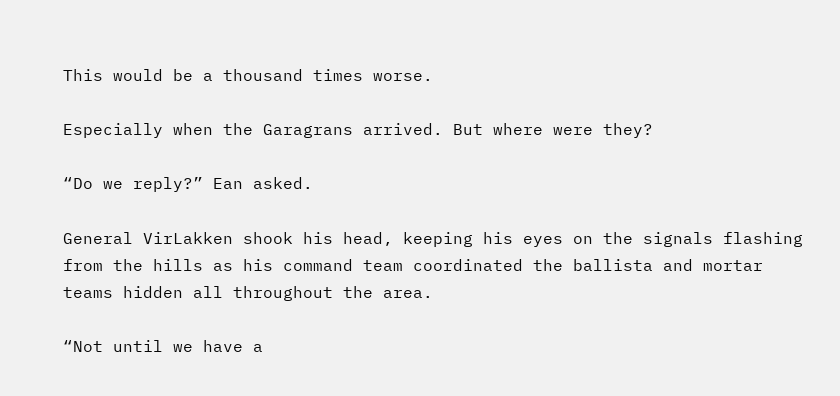This would be a thousand times worse.

Especially when the Garagrans arrived. But where were they?

“Do we reply?” Ean asked.

General VirLakken shook his head, keeping his eyes on the signals flashing from the hills as his command team coordinated the ballista and mortar teams hidden all throughout the area.

“Not until we have a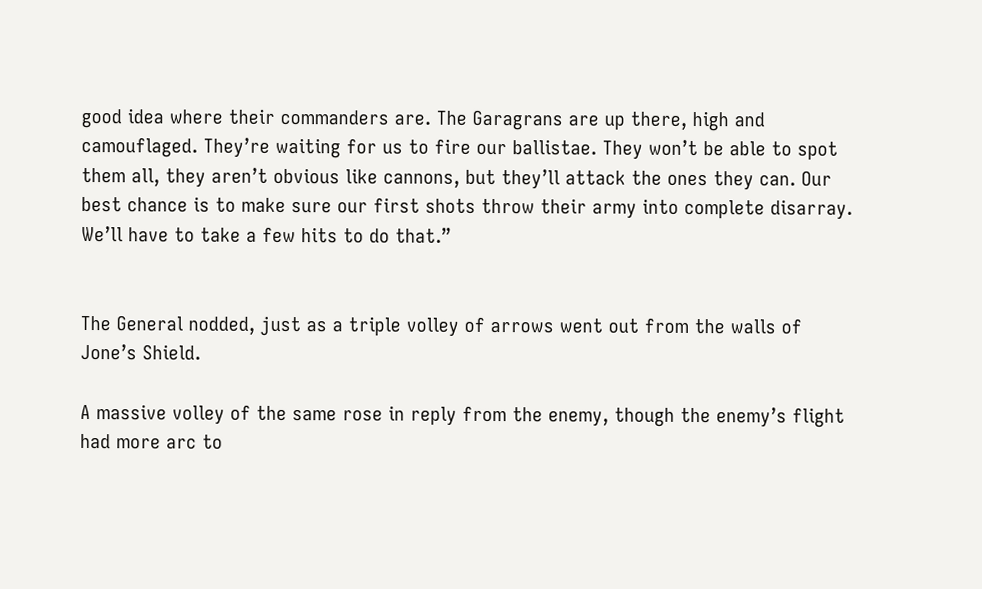good idea where their commanders are. The Garagrans are up there, high and camouflaged. They’re waiting for us to fire our ballistae. They won’t be able to spot them all, they aren’t obvious like cannons, but they’ll attack the ones they can. Our best chance is to make sure our first shots throw their army into complete disarray. We’ll have to take a few hits to do that.”


The General nodded, just as a triple volley of arrows went out from the walls of Jone’s Shield.

A massive volley of the same rose in reply from the enemy, though the enemy’s flight had more arc to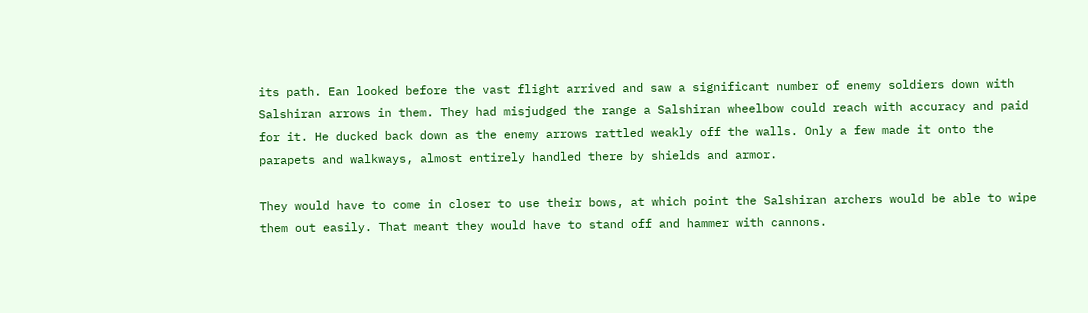its path. Ean looked before the vast flight arrived and saw a significant number of enemy soldiers down with Salshiran arrows in them. They had misjudged the range a Salshiran wheelbow could reach with accuracy and paid for it. He ducked back down as the enemy arrows rattled weakly off the walls. Only a few made it onto the parapets and walkways, almost entirely handled there by shields and armor.

They would have to come in closer to use their bows, at which point the Salshiran archers would be able to wipe them out easily. That meant they would have to stand off and hammer with cannons.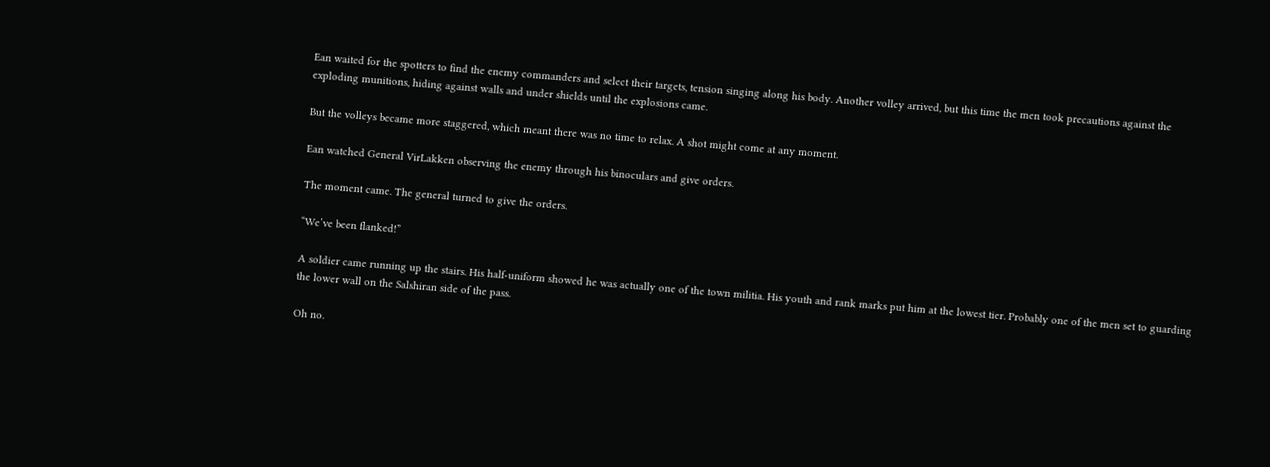Ean waited for the spotters to find the enemy commanders and select their targets, tension singing along his body. Another volley arrived, but this time the men took precautions against the exploding munitions, hiding against walls and under shields until the explosions came.

But the volleys became more staggered, which meant there was no time to relax. A shot might come at any moment.

Ean watched General VirLakken observing the enemy through his binoculars and give orders.

The moment came. The general turned to give the orders.

“We’ve been flanked!”

A soldier came running up the stairs. His half-uniform showed he was actually one of the town militia. His youth and rank marks put him at the lowest tier. Probably one of the men set to guarding the lower wall on the Salshiran side of the pass.

Oh no.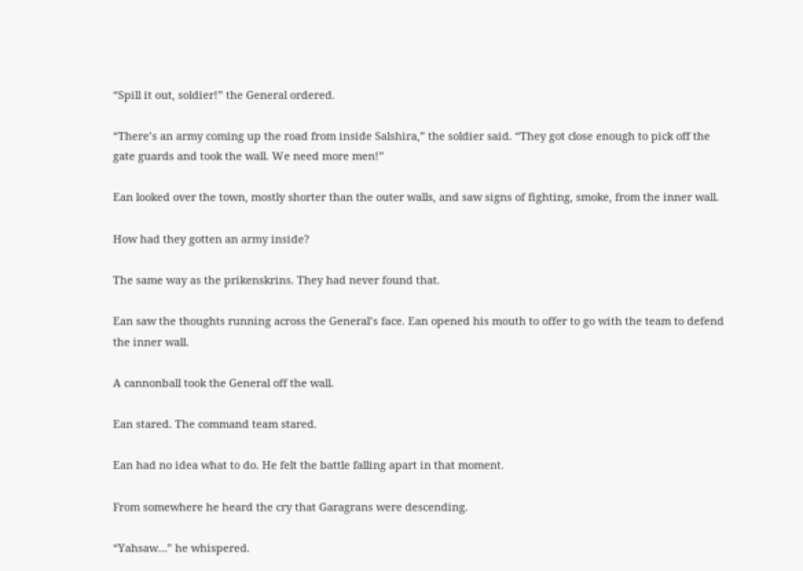“Spill it out, soldier!” the General ordered.

“There’s an army coming up the road from inside Salshira,” the soldier said. “They got close enough to pick off the gate guards and took the wall. We need more men!”

Ean looked over the town, mostly shorter than the outer walls, and saw signs of fighting, smoke, from the inner wall.

How had they gotten an army inside?

The same way as the prikenskrins. They had never found that.

Ean saw the thoughts running across the General’s face. Ean opened his mouth to offer to go with the team to defend the inner wall.

A cannonball took the General off the wall.

Ean stared. The command team stared.

Ean had no idea what to do. He felt the battle falling apart in that moment.

From somewhere he heard the cry that Garagrans were descending.

“Yahsaw…” he whispered.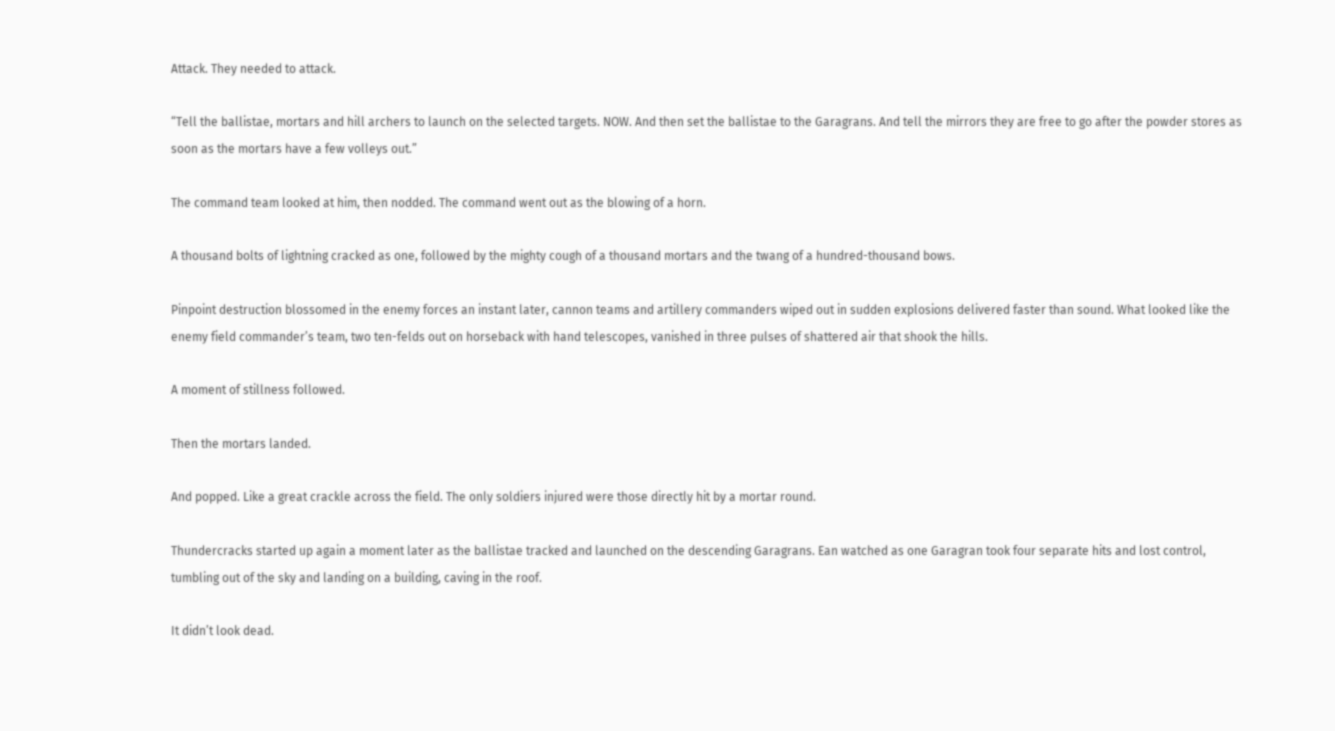Attack. They needed to attack.

“Tell the ballistae, mortars and hill archers to launch on the selected targets. NOW. And then set the ballistae to the Garagrans. And tell the mirrors they are free to go after the powder stores as soon as the mortars have a few volleys out.”

The command team looked at him, then nodded. The command went out as the blowing of a horn.

A thousand bolts of lightning cracked as one, followed by the mighty cough of a thousand mortars and the twang of a hundred-thousand bows.

Pinpoint destruction blossomed in the enemy forces an instant later, cannon teams and artillery commanders wiped out in sudden explosions delivered faster than sound. What looked like the enemy field commander’s team, two ten-felds out on horseback with hand telescopes, vanished in three pulses of shattered air that shook the hills.

A moment of stillness followed.

Then the mortars landed.

And popped. Like a great crackle across the field. The only soldiers injured were those directly hit by a mortar round.

Thundercracks started up again a moment later as the ballistae tracked and launched on the descending Garagrans. Ean watched as one Garagran took four separate hits and lost control, tumbling out of the sky and landing on a building, caving in the roof.

It didn’t look dead.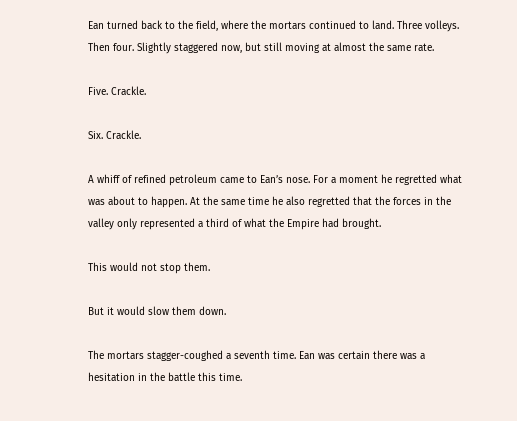Ean turned back to the field, where the mortars continued to land. Three volleys. Then four. Slightly staggered now, but still moving at almost the same rate.

Five. Crackle.

Six. Crackle.

A whiff of refined petroleum came to Ean’s nose. For a moment he regretted what was about to happen. At the same time he also regretted that the forces in the valley only represented a third of what the Empire had brought.

This would not stop them.

But it would slow them down.

The mortars stagger-coughed a seventh time. Ean was certain there was a hesitation in the battle this time.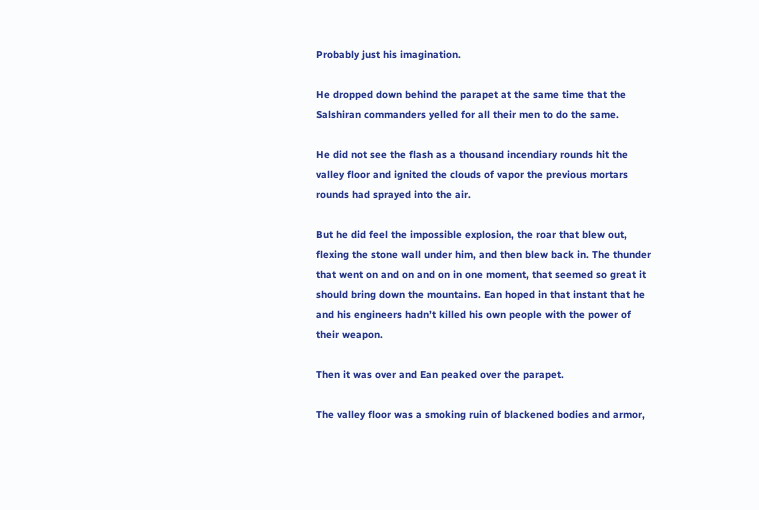Probably just his imagination.

He dropped down behind the parapet at the same time that the Salshiran commanders yelled for all their men to do the same.

He did not see the flash as a thousand incendiary rounds hit the valley floor and ignited the clouds of vapor the previous mortars rounds had sprayed into the air.

But he did feel the impossible explosion, the roar that blew out, flexing the stone wall under him, and then blew back in. The thunder that went on and on and on in one moment, that seemed so great it should bring down the mountains. Ean hoped in that instant that he and his engineers hadn’t killed his own people with the power of their weapon.

Then it was over and Ean peaked over the parapet.

The valley floor was a smoking ruin of blackened bodies and armor,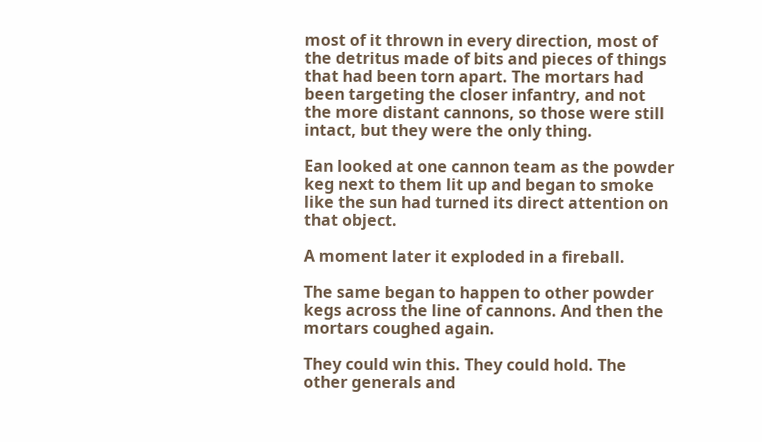most of it thrown in every direction, most of the detritus made of bits and pieces of things that had been torn apart. The mortars had been targeting the closer infantry, and not the more distant cannons, so those were still intact, but they were the only thing.

Ean looked at one cannon team as the powder keg next to them lit up and began to smoke like the sun had turned its direct attention on that object.

A moment later it exploded in a fireball.

The same began to happen to other powder kegs across the line of cannons. And then the mortars coughed again.

They could win this. They could hold. The other generals and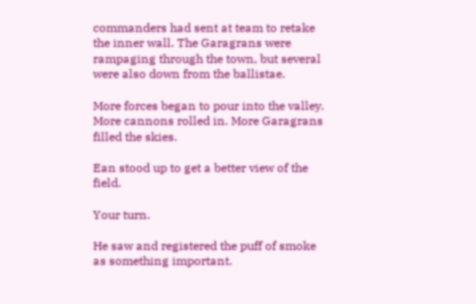commanders had sent at team to retake the inner wall. The Garagrans were rampaging through the town, but several were also down from the ballistae.

More forces began to pour into the valley. More cannons rolled in. More Garagrans filled the skies.

Ean stood up to get a better view of the field.

Your turn.

He saw and registered the puff of smoke as something important.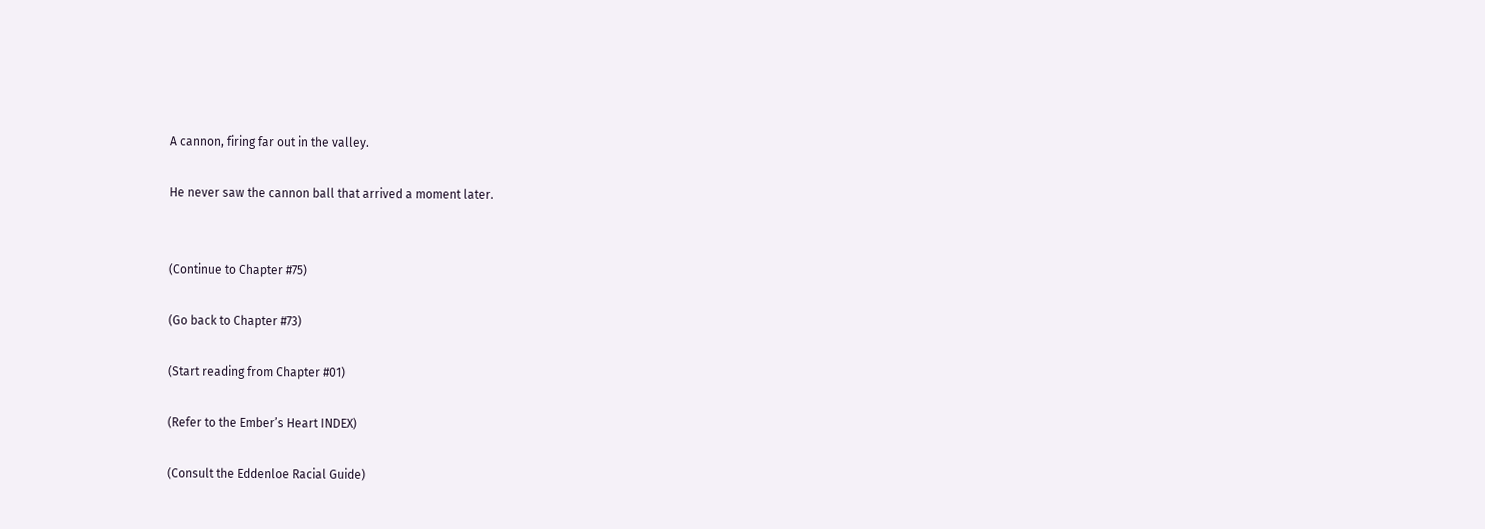A cannon, firing far out in the valley.

He never saw the cannon ball that arrived a moment later.


(Continue to Chapter #75)

(Go back to Chapter #73)

(Start reading from Chapter #01)

(Refer to the Ember’s Heart INDEX)

(Consult the Eddenloe Racial Guide)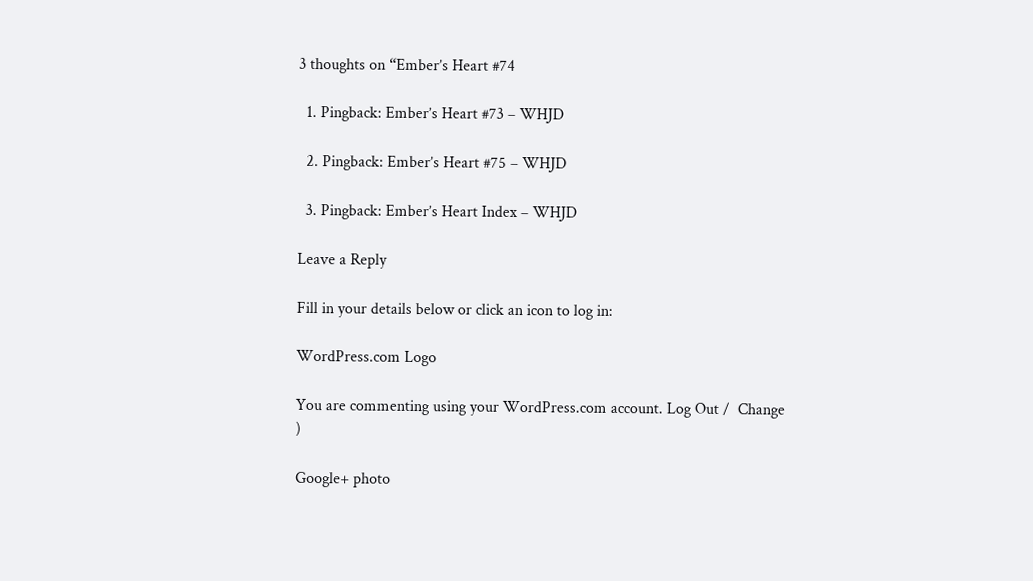3 thoughts on “Ember’s Heart #74

  1. Pingback: Ember’s Heart #73 – WHJD

  2. Pingback: Ember’s Heart #75 – WHJD

  3. Pingback: Ember’s Heart Index – WHJD

Leave a Reply

Fill in your details below or click an icon to log in:

WordPress.com Logo

You are commenting using your WordPress.com account. Log Out /  Change )

Google+ photo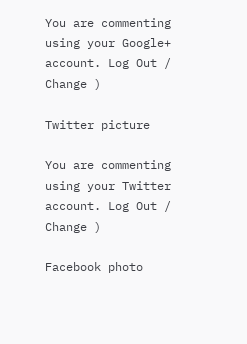You are commenting using your Google+ account. Log Out /  Change )

Twitter picture

You are commenting using your Twitter account. Log Out /  Change )

Facebook photo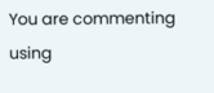You are commenting using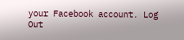your Facebook account. Log Out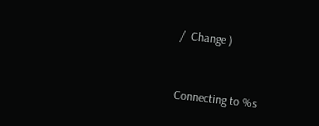/  Change )


Connecting to %s